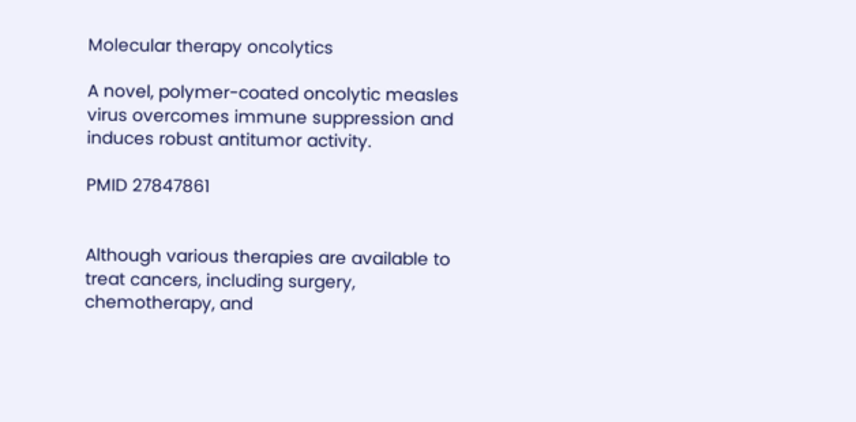Molecular therapy oncolytics

A novel, polymer-coated oncolytic measles virus overcomes immune suppression and induces robust antitumor activity.

PMID 27847861


Although various therapies are available to treat cancers, including surgery, chemotherapy, and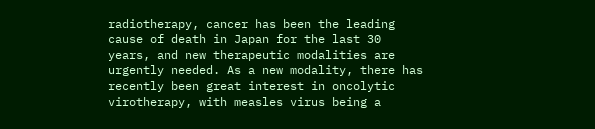radiotherapy, cancer has been the leading cause of death in Japan for the last 30 years, and new therapeutic modalities are urgently needed. As a new modality, there has recently been great interest in oncolytic virotherapy, with measles virus being a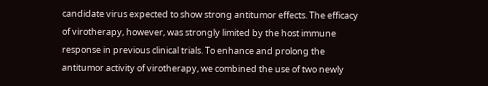candidate virus expected to show strong antitumor effects. The efficacy of virotherapy, however, was strongly limited by the host immune response in previous clinical trials. To enhance and prolong the antitumor activity of virotherapy, we combined the use of two newly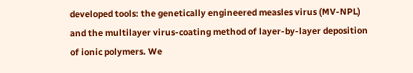developed tools: the genetically engineered measles virus (MV-NPL) and the multilayer virus-coating method of layer-by-layer deposition of ionic polymers. We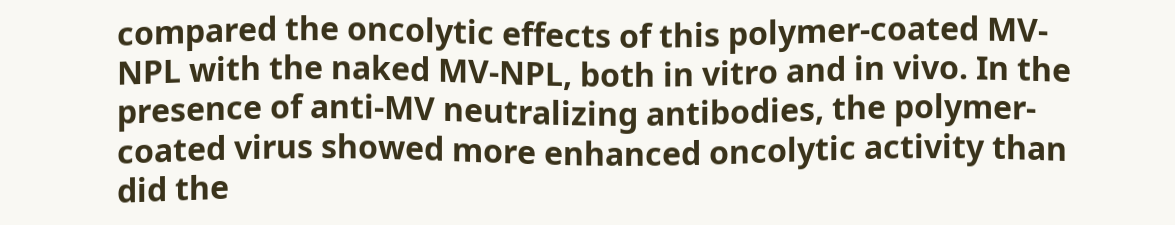compared the oncolytic effects of this polymer-coated MV-NPL with the naked MV-NPL, both in vitro and in vivo. In the presence of anti-MV neutralizing antibodies, the polymer-coated virus showed more enhanced oncolytic activity than did the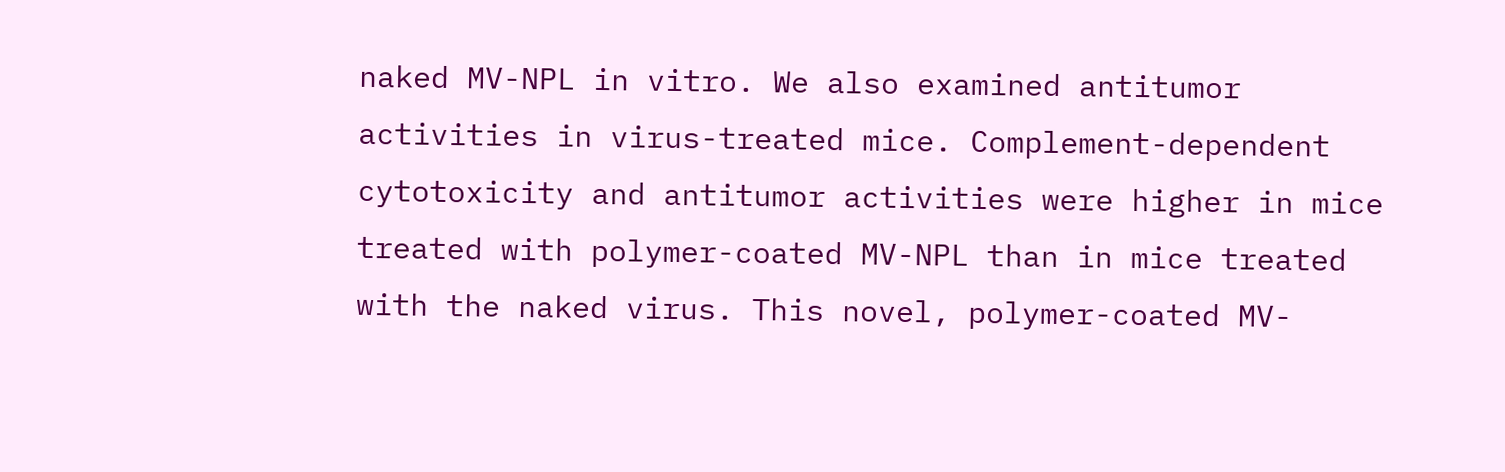naked MV-NPL in vitro. We also examined antitumor activities in virus-treated mice. Complement-dependent cytotoxicity and antitumor activities were higher in mice treated with polymer-coated MV-NPL than in mice treated with the naked virus. This novel, polymer-coated MV-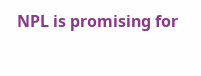NPL is promising for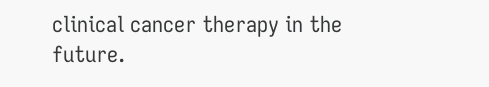clinical cancer therapy in the future.